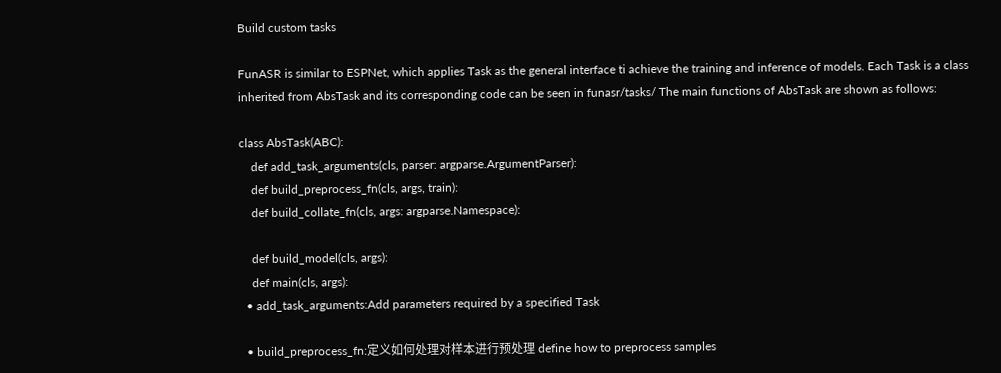Build custom tasks

FunASR is similar to ESPNet, which applies Task as the general interface ti achieve the training and inference of models. Each Task is a class inherited from AbsTask and its corresponding code can be seen in funasr/tasks/ The main functions of AbsTask are shown as follows:

class AbsTask(ABC):
    def add_task_arguments(cls, parser: argparse.ArgumentParser):
    def build_preprocess_fn(cls, args, train):
    def build_collate_fn(cls, args: argparse.Namespace):

    def build_model(cls, args):
    def main(cls, args):
  • add_task_arguments:Add parameters required by a specified Task

  • build_preprocess_fn:定义如何处理对样本进行预处理 define how to preprocess samples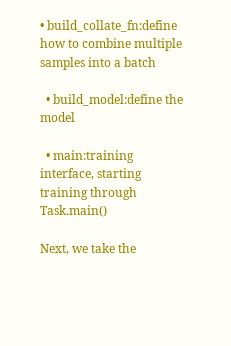• build_collate_fn:define how to combine multiple samples into a batch

  • build_model:define the model

  • main:training interface, starting training through Task.main()

Next, we take the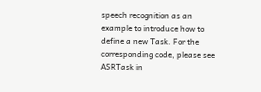speech recognition as an example to introduce how to define a new Task. For the corresponding code, please see ASRTask in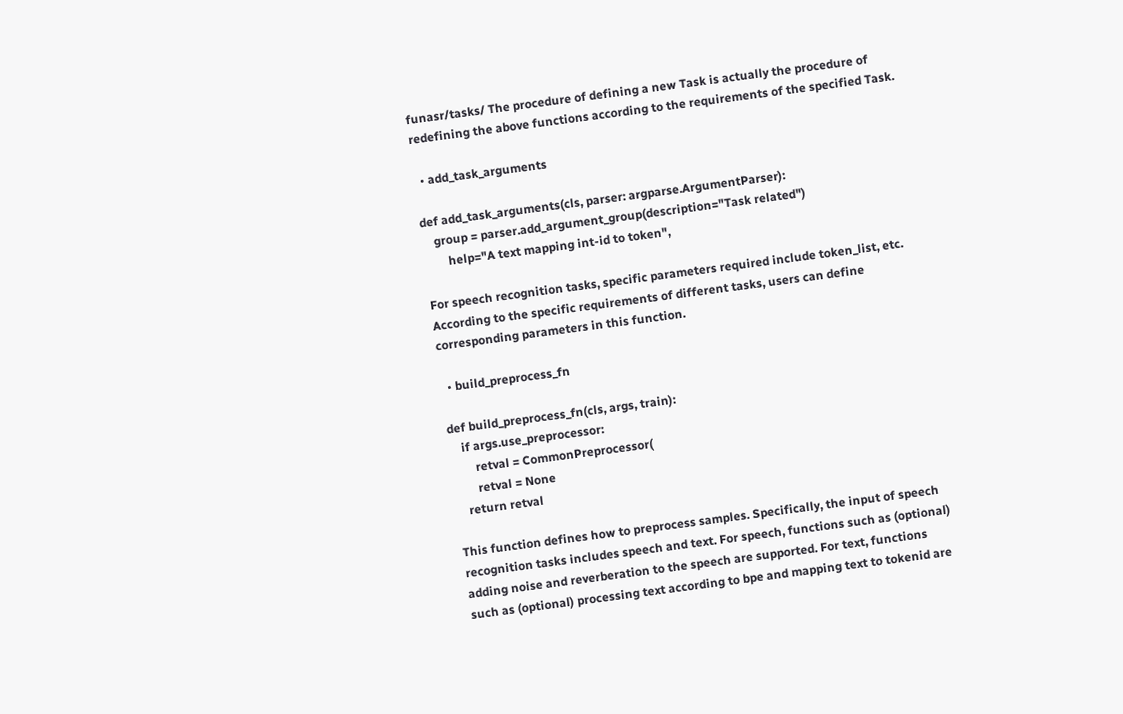funasr/tasks/ The procedure of defining a new Task is actually the procedure of redefining the above functions according to the requirements of the specified Task.

  • add_task_arguments

def add_task_arguments(cls, parser: argparse.ArgumentParser):
    group = parser.add_argument_group(description="Task related")
        help="A text mapping int-id to token",

For speech recognition tasks, specific parameters required include token_list, etc. According to the specific requirements of different tasks, users can define corresponding parameters in this function.

  • build_preprocess_fn

def build_preprocess_fn(cls, args, train):
    if args.use_preprocessor:
        retval = CommonPreprocessor(
        retval = None
    return retval

This function defines how to preprocess samples. Specifically, the input of speech recognition tasks includes speech and text. For speech, functions such as (optional) adding noise and reverberation to the speech are supported. For text, functions such as (optional) processing text according to bpe and mapping text to tokenid are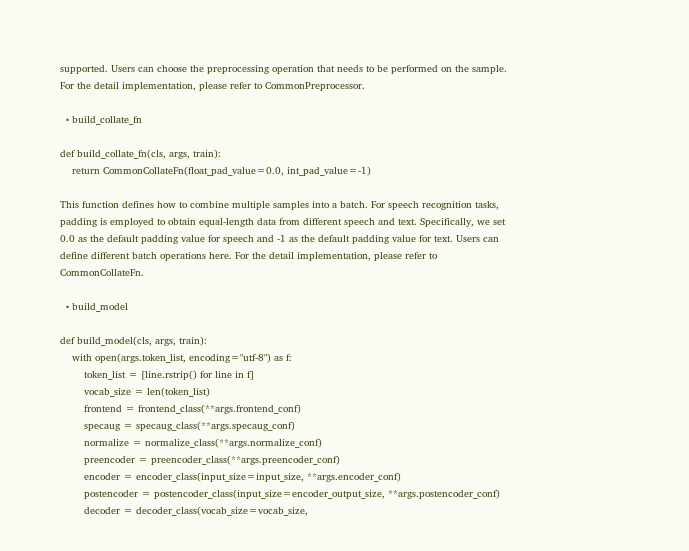supported. Users can choose the preprocessing operation that needs to be performed on the sample. For the detail implementation, please refer to CommonPreprocessor.

  • build_collate_fn

def build_collate_fn(cls, args, train):
    return CommonCollateFn(float_pad_value=0.0, int_pad_value=-1)

This function defines how to combine multiple samples into a batch. For speech recognition tasks, padding is employed to obtain equal-length data from different speech and text. Specifically, we set 0.0 as the default padding value for speech and -1 as the default padding value for text. Users can define different batch operations here. For the detail implementation, please refer to CommonCollateFn.

  • build_model

def build_model(cls, args, train):
    with open(args.token_list, encoding="utf-8") as f:
        token_list = [line.rstrip() for line in f]
        vocab_size = len(token_list)
        frontend = frontend_class(**args.frontend_conf)
        specaug = specaug_class(**args.specaug_conf)
        normalize = normalize_class(**args.normalize_conf)
        preencoder = preencoder_class(**args.preencoder_conf)
        encoder = encoder_class(input_size=input_size, **args.encoder_conf)
        postencoder = postencoder_class(input_size=encoder_output_size, **args.postencoder_conf)
        decoder = decoder_class(vocab_size=vocab_size,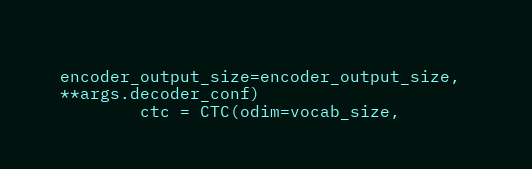encoder_output_size=encoder_output_size,  **args.decoder_conf)
        ctc = CTC(odim=vocab_size,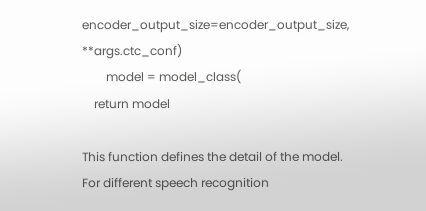encoder_output_size=encoder_output_size, **args.ctc_conf)
        model = model_class(
    return model

This function defines the detail of the model. For different speech recognition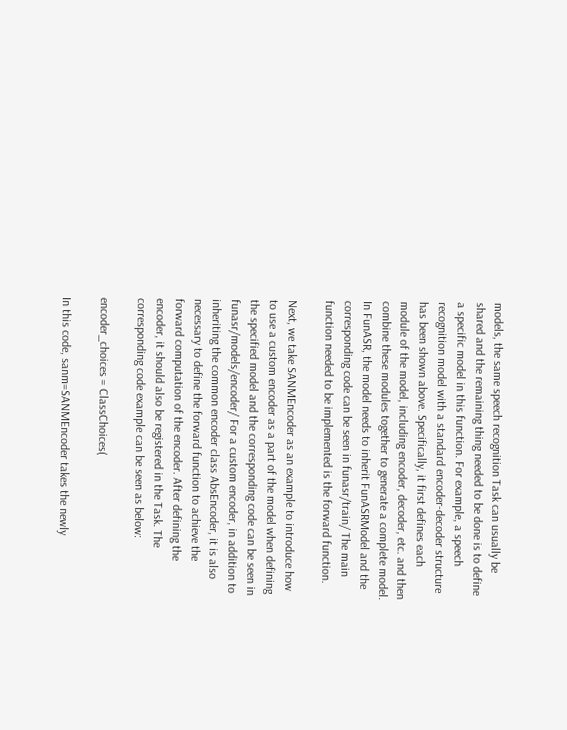models, the same speech recognition Task can usually be shared and the remaining thing needed to be done is to define a specific model in this function. For example, a speech recognition model with a standard encoder-decoder structure has been shown above. Specifically, it first defines each module of the model, including encoder, decoder, etc. and then combine these modules together to generate a complete model. In FunASR, the model needs to inherit FunASRModel and the corresponding code can be seen in funasr/train/ The main function needed to be implemented is the forward function.

Next, we take SANMEncoder as an example to introduce how to use a custom encoder as a part of the model when defining the specified model and the corresponding code can be seen in funasr/models/encoder/ For a custom encoder, in addition to inheriting the common encoder class AbsEncoder, it is also necessary to define the forward function to achieve the forward computation of the encoder. After defining the encoder, it should also be registered in the Task. The corresponding code example can be seen as below:

encoder_choices = ClassChoices(

In this code, sanm=SANMEncoder takes the newly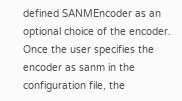defined SANMEncoder as an optional choice of the encoder. Once the user specifies the encoder as sanm in the configuration file, the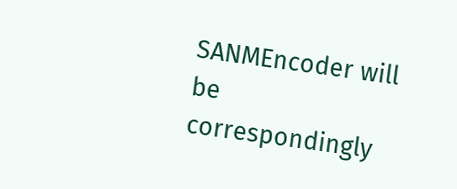SANMEncoder will be correspondingly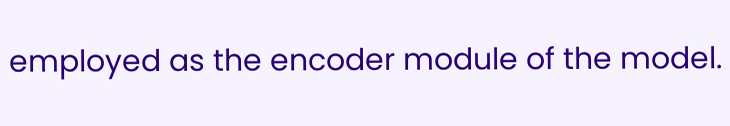employed as the encoder module of the model.